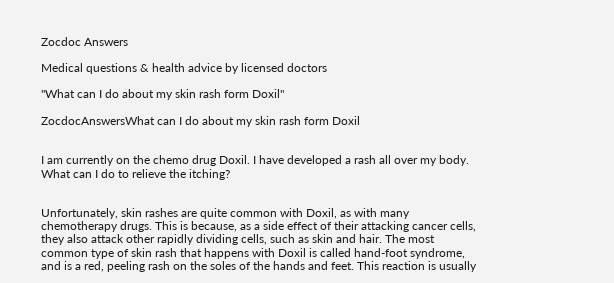Zocdoc Answers

Medical questions & health advice by licensed doctors

"What can I do about my skin rash form Doxil"

ZocdocAnswersWhat can I do about my skin rash form Doxil


I am currently on the chemo drug Doxil. I have developed a rash all over my body. What can I do to relieve the itching?


Unfortunately, skin rashes are quite common with Doxil, as with many chemotherapy drugs. This is because, as a side effect of their attacking cancer cells, they also attack other rapidly dividing cells, such as skin and hair. The most common type of skin rash that happens with Doxil is called hand-foot syndrome, and is a red, peeling rash on the soles of the hands and feet. This reaction is usually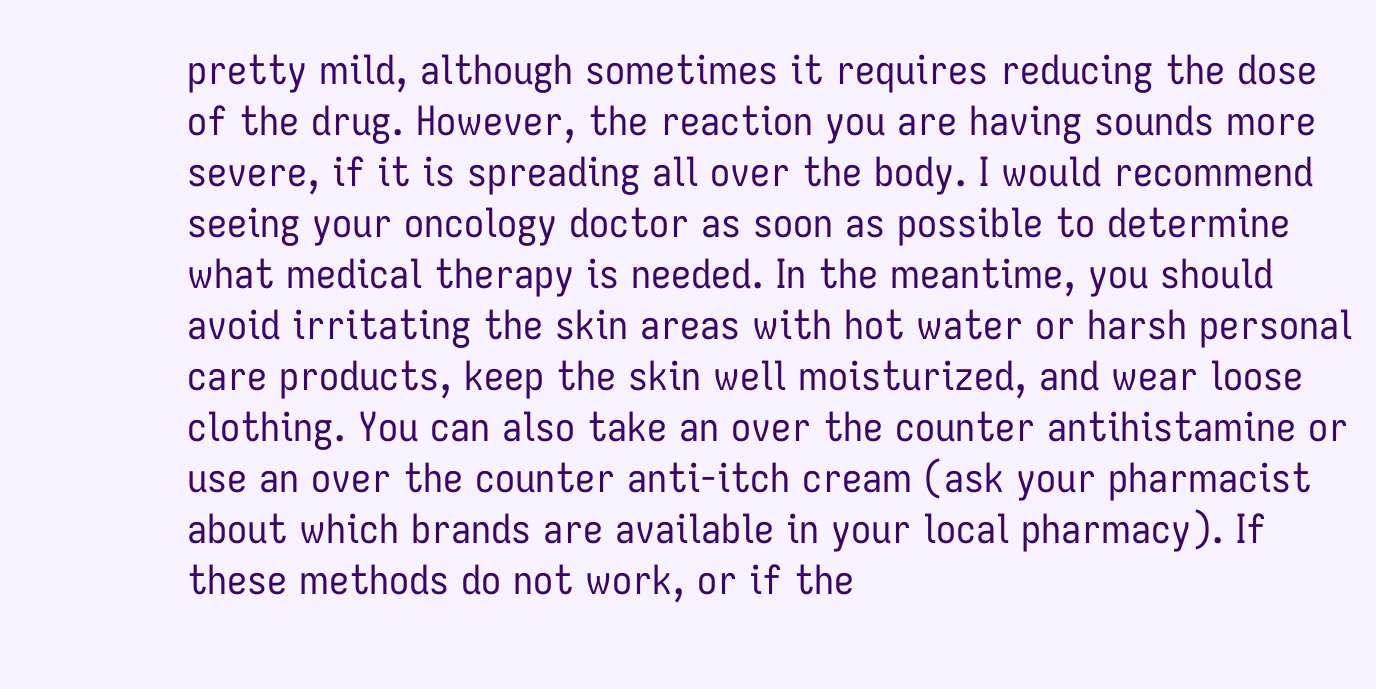pretty mild, although sometimes it requires reducing the dose of the drug. However, the reaction you are having sounds more severe, if it is spreading all over the body. I would recommend seeing your oncology doctor as soon as possible to determine what medical therapy is needed. In the meantime, you should avoid irritating the skin areas with hot water or harsh personal care products, keep the skin well moisturized, and wear loose clothing. You can also take an over the counter antihistamine or use an over the counter anti-itch cream (ask your pharmacist about which brands are available in your local pharmacy). If these methods do not work, or if the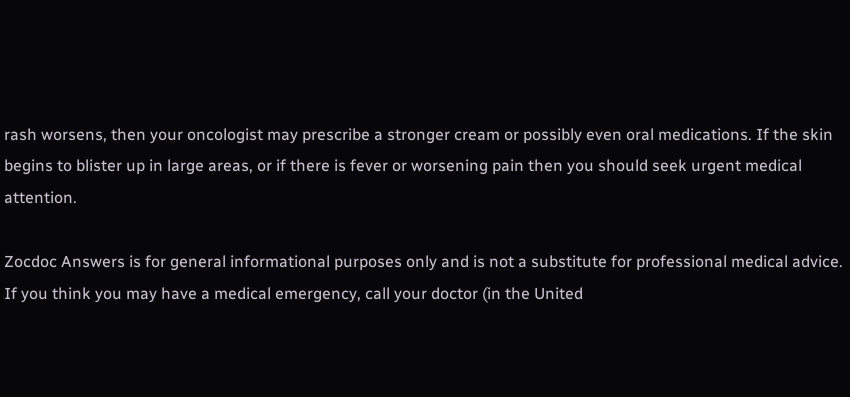rash worsens, then your oncologist may prescribe a stronger cream or possibly even oral medications. If the skin begins to blister up in large areas, or if there is fever or worsening pain then you should seek urgent medical attention.

Zocdoc Answers is for general informational purposes only and is not a substitute for professional medical advice. If you think you may have a medical emergency, call your doctor (in the United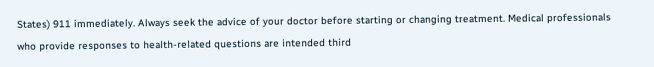States) 911 immediately. Always seek the advice of your doctor before starting or changing treatment. Medical professionals who provide responses to health-related questions are intended third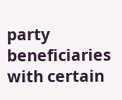party beneficiaries with certain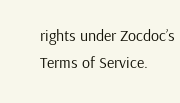rights under Zocdoc’s Terms of Service.